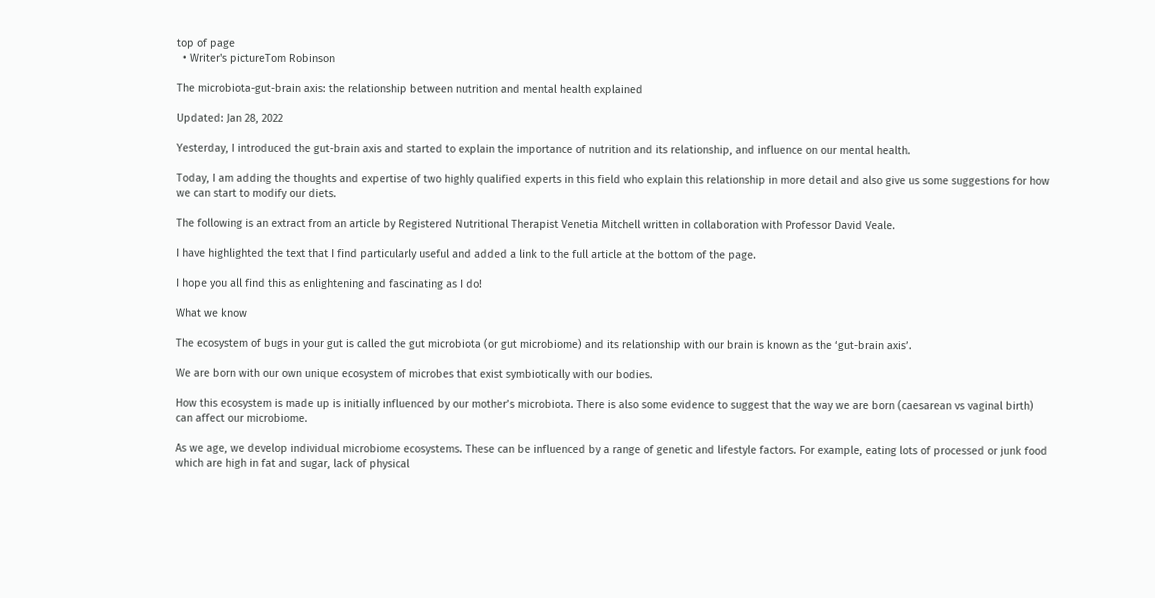top of page
  • Writer's pictureTom Robinson

The microbiota-gut-brain axis: the relationship between nutrition and mental health explained

Updated: Jan 28, 2022

Yesterday, I introduced the gut-brain axis and started to explain the importance of nutrition and its relationship, and influence on our mental health.

Today, I am adding the thoughts and expertise of two highly qualified experts in this field who explain this relationship in more detail and also give us some suggestions for how we can start to modify our diets.

The following is an extract from an article by Registered Nutritional Therapist Venetia Mitchell written in collaboration with Professor David Veale.

I have highlighted the text that I find particularly useful and added a link to the full article at the bottom of the page.

I hope you all find this as enlightening and fascinating as I do!

What we know

The ecosystem of bugs in your gut is called the gut microbiota (or gut microbiome) and its relationship with our brain is known as the ‘gut-brain axis’.

We are born with our own unique ecosystem of microbes that exist symbiotically with our bodies.

How this ecosystem is made up is initially influenced by our mother’s microbiota. There is also some evidence to suggest that the way we are born (caesarean vs vaginal birth) can affect our microbiome.

As we age, we develop individual microbiome ecosystems. These can be influenced by a range of genetic and lifestyle factors. For example, eating lots of processed or junk food which are high in fat and sugar, lack of physical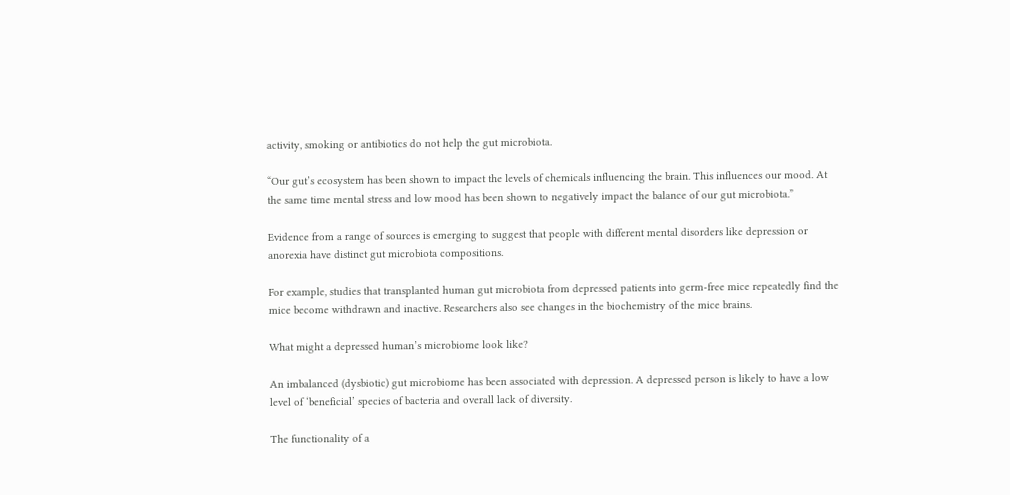activity, smoking or antibiotics do not help the gut microbiota.

“Our gut’s ecosystem has been shown to impact the levels of chemicals influencing the brain. This influences our mood. At the same time mental stress and low mood has been shown to negatively impact the balance of our gut microbiota.”

Evidence from a range of sources is emerging to suggest that people with different mental disorders like depression or anorexia have distinct gut microbiota compositions.

For example, studies that transplanted human gut microbiota from depressed patients into germ-free mice repeatedly find the mice become withdrawn and inactive. Researchers also see changes in the biochemistry of the mice brains.

What might a depressed human’s microbiome look like?

An imbalanced (dysbiotic) gut microbiome has been associated with depression. A depressed person is likely to have a low level of ‘beneficial’ species of bacteria and overall lack of diversity.

The functionality of a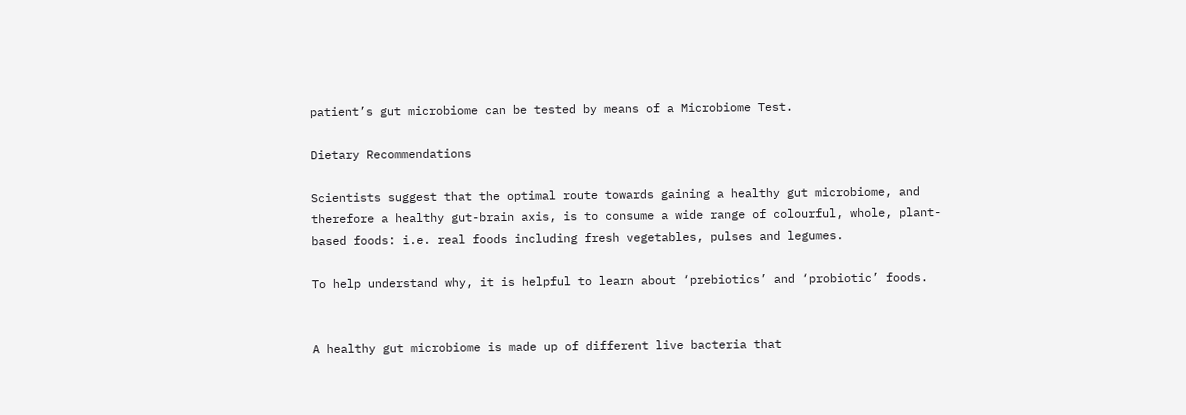patient’s gut microbiome can be tested by means of a Microbiome Test.

Dietary Recommendations

Scientists suggest that the optimal route towards gaining a healthy gut microbiome, and therefore a healthy gut-brain axis, is to consume a wide range of colourful, whole, plant-based foods: i.e. real foods including fresh vegetables, pulses and legumes.

To help understand why, it is helpful to learn about ‘prebiotics’ and ‘probiotic’ foods.


A healthy gut microbiome is made up of different live bacteria that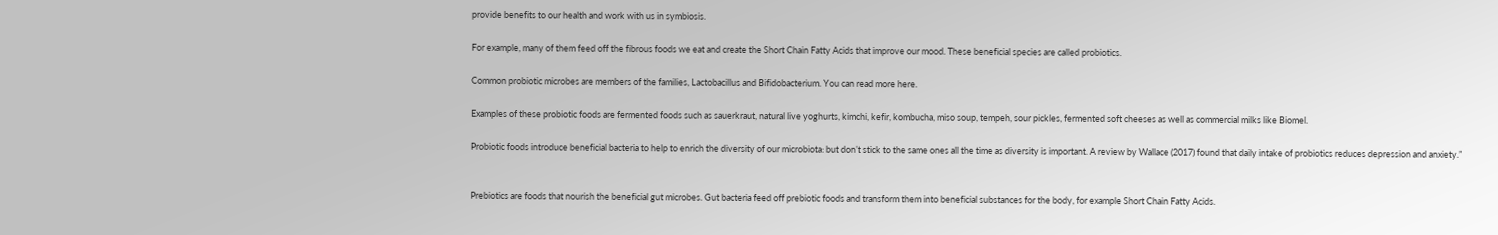provide benefits to our health and work with us in symbiosis.

For example, many of them feed off the fibrous foods we eat and create the Short Chain Fatty Acids that improve our mood. These beneficial species are called probiotics.

Common probiotic microbes are members of the families, Lactobacillus and Bifidobacterium. You can read more here.

Examples of these probiotic foods are fermented foods such as sauerkraut, natural live yoghurts, kimchi, kefir, kombucha, miso soup, tempeh, sour pickles, fermented soft cheeses as well as commercial milks like Biomel.

Probiotic foods introduce beneficial bacteria to help to enrich the diversity of our microbiota: but don’t stick to the same ones all the time as diversity is important. A review by Wallace (2017) found that daily intake of probiotics reduces depression and anxiety.”


Prebiotics are foods that nourish the beneficial gut microbes. Gut bacteria feed off prebiotic foods and transform them into beneficial substances for the body, for example Short Chain Fatty Acids.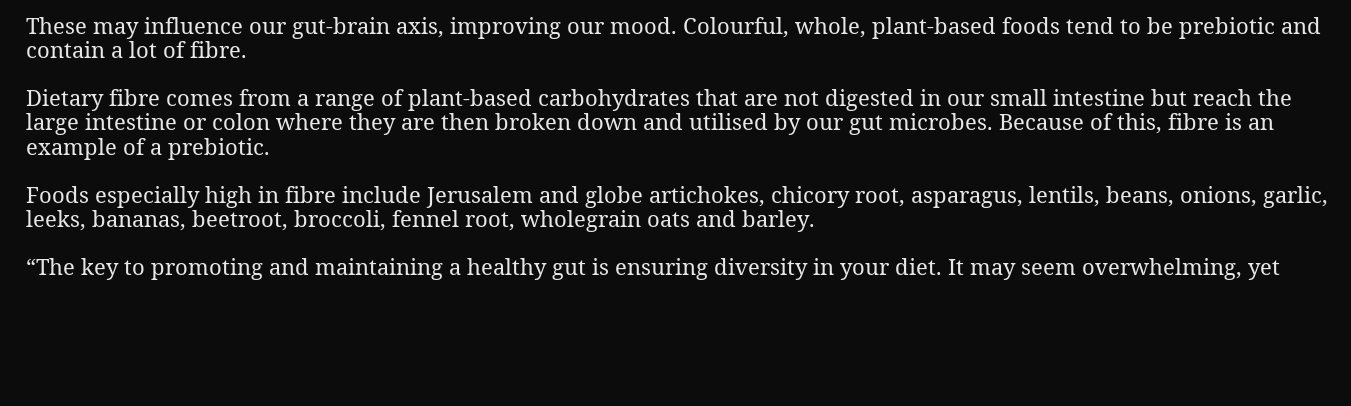These may influence our gut-brain axis, improving our mood. Colourful, whole, plant-based foods tend to be prebiotic and contain a lot of fibre.

Dietary fibre comes from a range of plant-based carbohydrates that are not digested in our small intestine but reach the large intestine or colon where they are then broken down and utilised by our gut microbes. Because of this, fibre is an example of a prebiotic.

Foods especially high in fibre include Jerusalem and globe artichokes, chicory root, asparagus, lentils, beans, onions, garlic, leeks, bananas, beetroot, broccoli, fennel root, wholegrain oats and barley.

“The key to promoting and maintaining a healthy gut is ensuring diversity in your diet. It may seem overwhelming, yet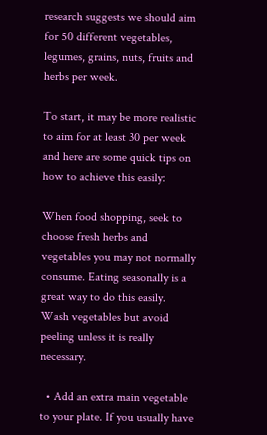research suggests we should aim for 50 different vegetables, legumes, grains, nuts, fruits and herbs per week.

To start, it may be more realistic to aim for at least 30 per week and here are some quick tips on how to achieve this easily:

When food shopping, seek to choose fresh herbs and vegetables you may not normally consume. Eating seasonally is a great way to do this easily. Wash vegetables but avoid peeling unless it is really necessary.

  • Add an extra main vegetable to your plate. If you usually have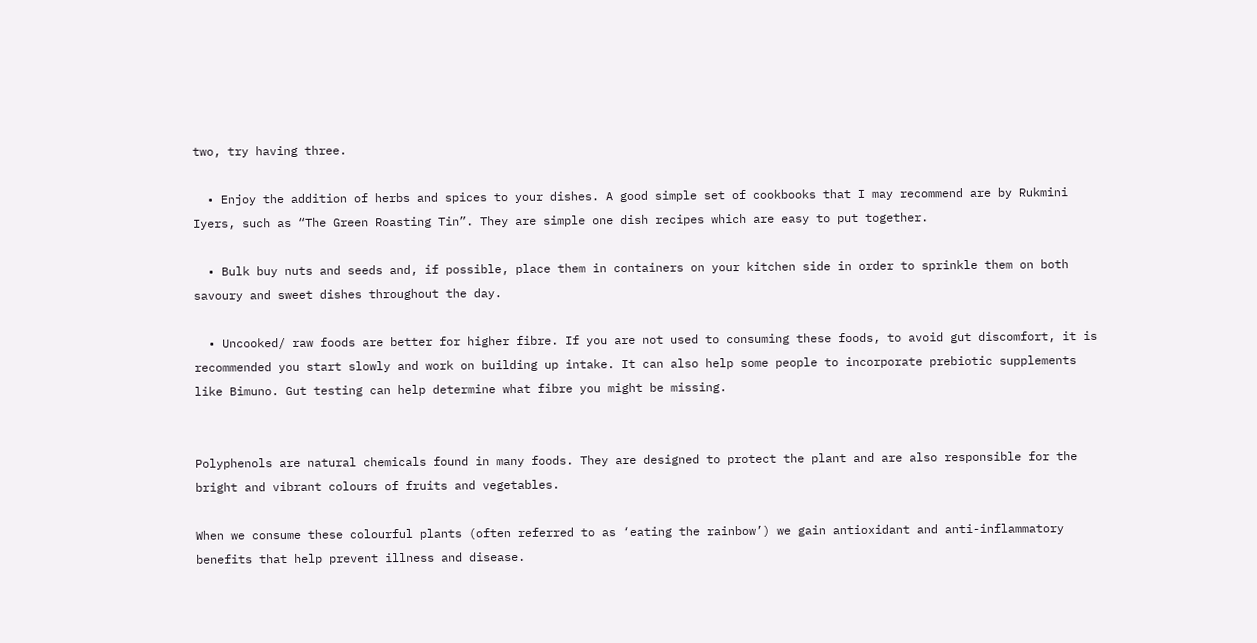two, try having three.

  • Enjoy the addition of herbs and spices to your dishes. A good simple set of cookbooks that I may recommend are by Rukmini Iyers, such as “The Green Roasting Tin”. They are simple one dish recipes which are easy to put together.

  • Bulk buy nuts and seeds and, if possible, place them in containers on your kitchen side in order to sprinkle them on both savoury and sweet dishes throughout the day.

  • Uncooked/ raw foods are better for higher fibre. If you are not used to consuming these foods, to avoid gut discomfort, it is recommended you start slowly and work on building up intake. It can also help some people to incorporate prebiotic supplements like Bimuno. Gut testing can help determine what fibre you might be missing.


Polyphenols are natural chemicals found in many foods. They are designed to protect the plant and are also responsible for the bright and vibrant colours of fruits and vegetables.

When we consume these colourful plants (often referred to as ‘eating the rainbow’) we gain antioxidant and anti-inflammatory benefits that help prevent illness and disease.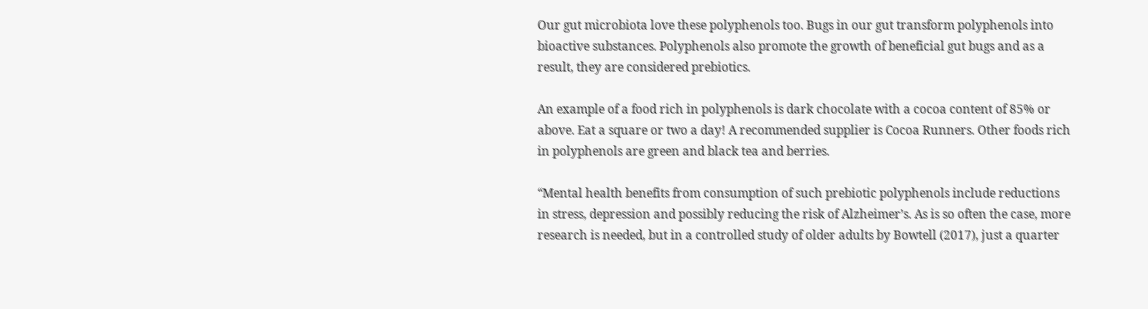Our gut microbiota love these polyphenols too. Bugs in our gut transform polyphenols into bioactive substances. Polyphenols also promote the growth of beneficial gut bugs and as a result, they are considered prebiotics.

An example of a food rich in polyphenols is dark chocolate with a cocoa content of 85% or above. Eat a square or two a day! A recommended supplier is Cocoa Runners. Other foods rich in polyphenols are green and black tea and berries.

“Mental health benefits from consumption of such prebiotic polyphenols include reductions in stress, depression and possibly reducing the risk of Alzheimer’s. As is so often the case, more research is needed, but in a controlled study of older adults by Bowtell (2017), just a quarter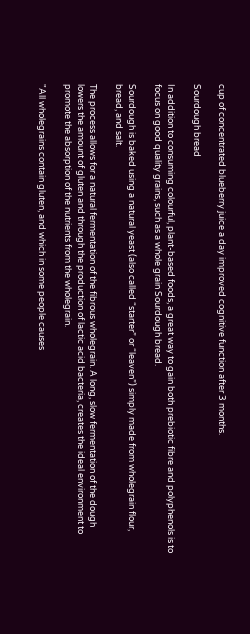cup of concentrated blueberry juice a day improved cognitive function after 3 months.

Sourdough bread

In addition to consuming colourful, plant-based foods, a great way to gain both prebiotic fibre and polyphenols is to focus on good quality grains, such as a whole grain Sourdough bread.

Sourdough is baked using a natural yeast (also called “starter” or “leaven”) simply made from wholegrain flour, bread, and salt.

The process allows for a natural fermentation of the fibrous wholegrain. A long, slow fermentation of the dough lowers the amount of gluten and through the production of lactic acid bacteria, creates the ideal environment to promote the absorption of the nutrients from the wholegrain.

"All wholegrains contain gluten, and which in some people causes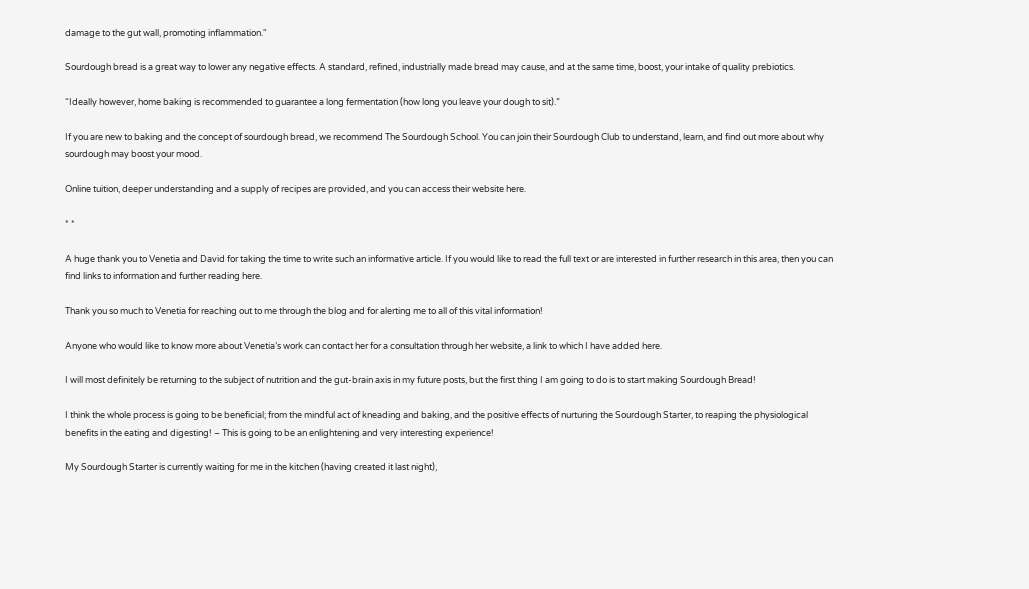damage to the gut wall, promoting inflammation."

Sourdough bread is a great way to lower any negative effects. A standard, refined, industrially made bread may cause, and at the same time, boost, your intake of quality prebiotics.

“Ideally however, home baking is recommended to guarantee a long fermentation (how long you leave your dough to sit).”

If you are new to baking and the concept of sourdough bread, we recommend The Sourdough School. You can join their Sourdough Club to understand, learn, and find out more about why sourdough may boost your mood.

Online tuition, deeper understanding and a supply of recipes are provided, and you can access their website here.

* *

A huge thank you to Venetia and David for taking the time to write such an informative article. If you would like to read the full text or are interested in further research in this area, then you can find links to information and further reading here.

Thank you so much to Venetia for reaching out to me through the blog and for alerting me to all of this vital information!

Anyone who would like to know more about Venetia’s work can contact her for a consultation through her website, a link to which I have added here.

I will most definitely be returning to the subject of nutrition and the gut-brain axis in my future posts, but the first thing I am going to do is to start making Sourdough Bread!

I think the whole process is going to be beneficial; from the mindful act of kneading and baking, and the positive effects of nurturing the Sourdough Starter, to reaping the physiological benefits in the eating and digesting! – This is going to be an enlightening and very interesting experience!

My Sourdough Starter is currently waiting for me in the kitchen (having created it last night),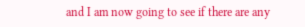and I am now going to see if there are any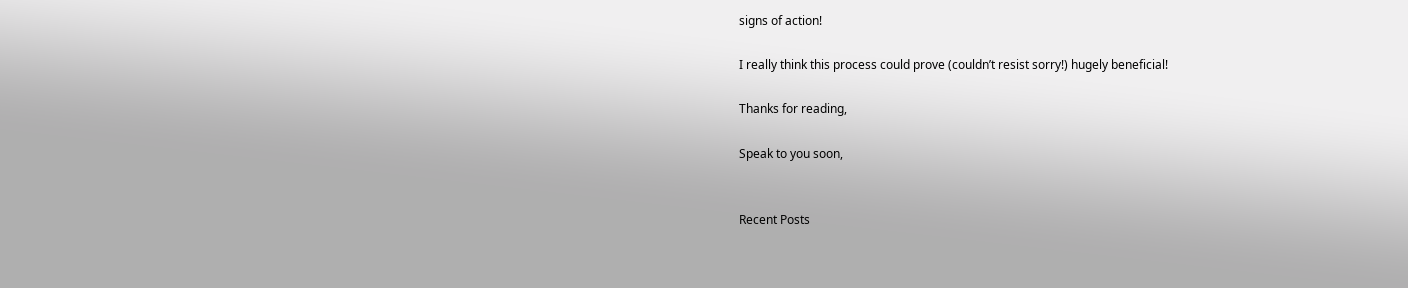signs of action!

I really think this process could prove (couldn’t resist sorry!) hugely beneficial!

Thanks for reading,

Speak to you soon,


Recent Posts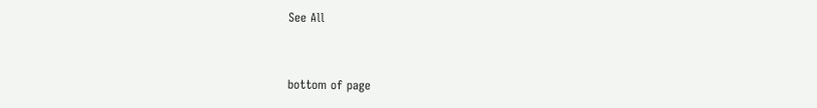See All


bottom of page